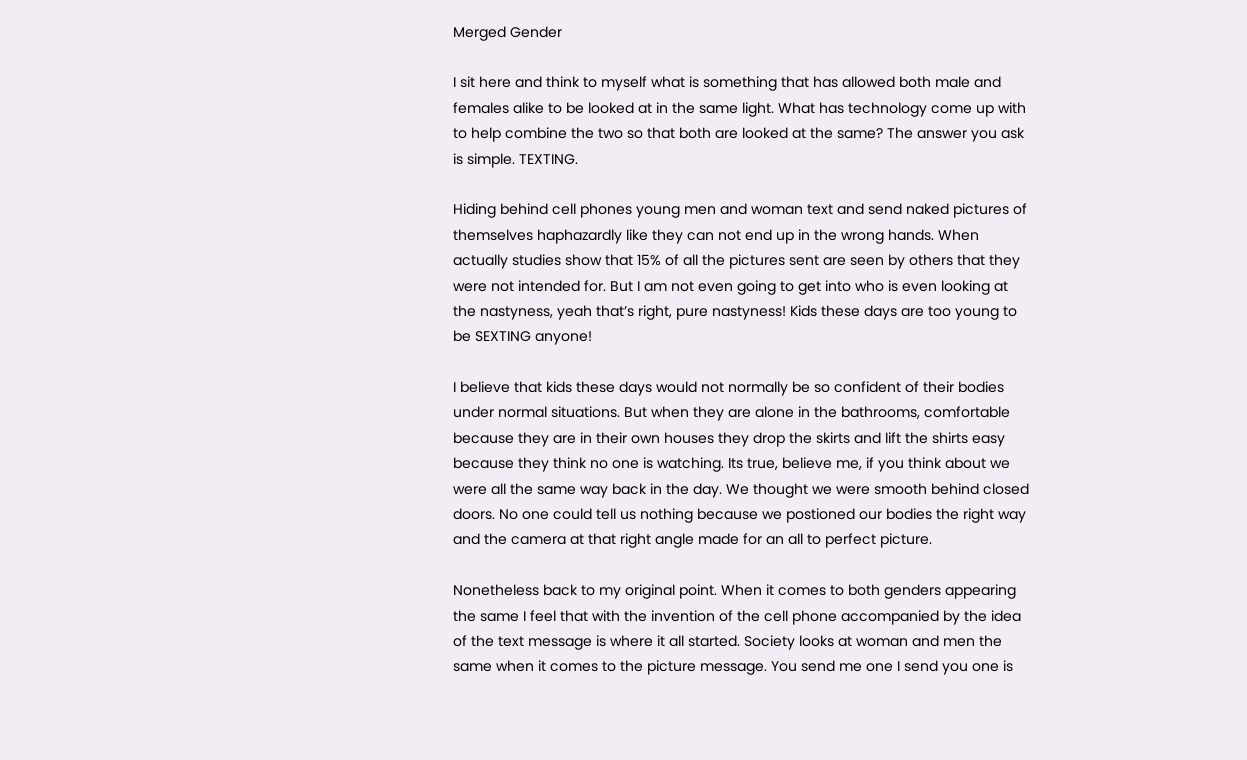Merged Gender

I sit here and think to myself what is something that has allowed both male and females alike to be looked at in the same light. What has technology come up with to help combine the two so that both are looked at the same? The answer you ask is simple. TEXTING.

Hiding behind cell phones young men and woman text and send naked pictures of themselves haphazardly like they can not end up in the wrong hands. When actually studies show that 15% of all the pictures sent are seen by others that they were not intended for. But I am not even going to get into who is even looking at the nastyness, yeah that’s right, pure nastyness! Kids these days are too young to be SEXTING anyone!

I believe that kids these days would not normally be so confident of their bodies under normal situations. But when they are alone in the bathrooms, comfortable because they are in their own houses they drop the skirts and lift the shirts easy because they think no one is watching. Its true, believe me, if you think about we were all the same way back in the day. We thought we were smooth behind closed doors. No one could tell us nothing because we postioned our bodies the right way and the camera at that right angle made for an all to perfect picture.

Nonetheless back to my original point. When it comes to both genders appearing the same I feel that with the invention of the cell phone accompanied by the idea of the text message is where it all started. Society looks at woman and men the same when it comes to the picture message. You send me one I send you one is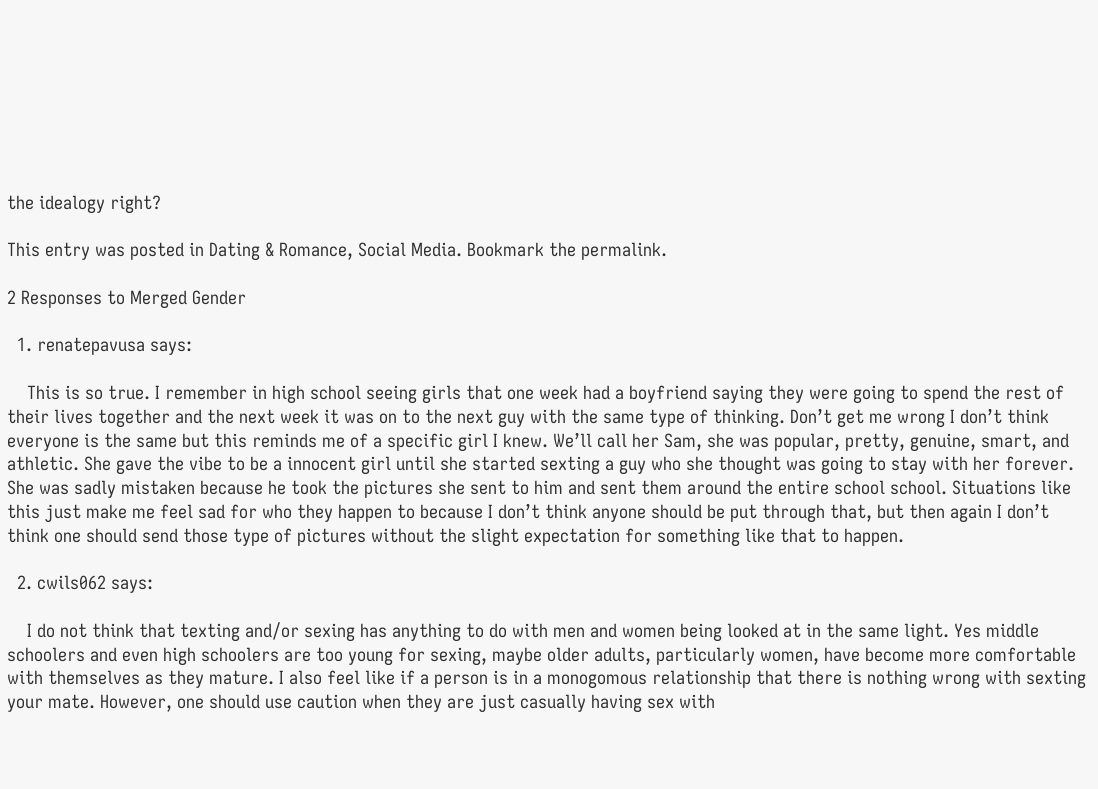the idealogy right?

This entry was posted in Dating & Romance, Social Media. Bookmark the permalink.

2 Responses to Merged Gender

  1. renatepavusa says:

    This is so true. I remember in high school seeing girls that one week had a boyfriend saying they were going to spend the rest of their lives together and the next week it was on to the next guy with the same type of thinking. Don’t get me wrong I don’t think everyone is the same but this reminds me of a specific girl I knew. We’ll call her Sam, she was popular, pretty, genuine, smart, and athletic. She gave the vibe to be a innocent girl until she started sexting a guy who she thought was going to stay with her forever. She was sadly mistaken because he took the pictures she sent to him and sent them around the entire school school. Situations like this just make me feel sad for who they happen to because I don’t think anyone should be put through that, but then again I don’t think one should send those type of pictures without the slight expectation for something like that to happen.

  2. cwils062 says:

    I do not think that texting and/or sexing has anything to do with men and women being looked at in the same light. Yes middle schoolers and even high schoolers are too young for sexing, maybe older adults, particularly women, have become more comfortable with themselves as they mature. I also feel like if a person is in a monogomous relationship that there is nothing wrong with sexting your mate. However, one should use caution when they are just casually having sex with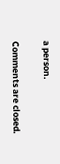a person.

Comments are closed.